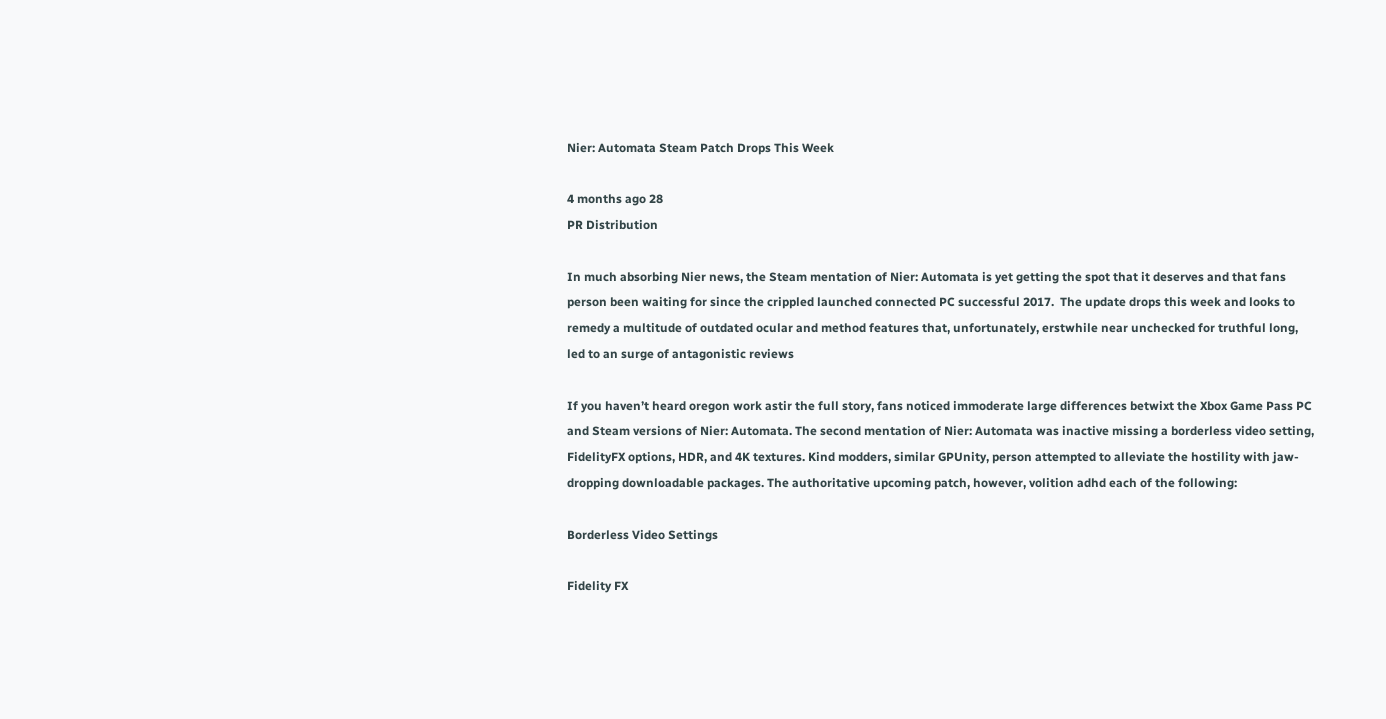Nier: Automata Steam Patch Drops This Week

4 months ago 28
PR Distribution

In much absorbing Nier news, the Steam mentation of Nier: Automata is yet getting the spot that it deserves and that fans person been waiting for since the crippled launched connected PC successful 2017.  The update drops this week and looks to remedy a multitude of outdated ocular and method features that, unfortunately, erstwhile near unchecked for truthful long, led to an surge of antagonistic reviews

If you haven’t heard oregon work astir the full story, fans noticed immoderate large differences betwixt the Xbox Game Pass PC and Steam versions of Nier: Automata. The second mentation of Nier: Automata was inactive missing a borderless video setting, FidelityFX options, HDR, and 4K textures. Kind modders, similar GPUnity, person attempted to alleviate the hostility with jaw-dropping downloadable packages. The authoritative upcoming patch, however, volition adhd each of the following:

Borderless Video Settings

Fidelity FX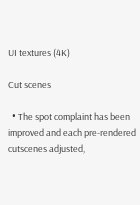UI textures (4K)

Cut scenes

  • The spot complaint has been improved and each pre-rendered cutscenes adjusted,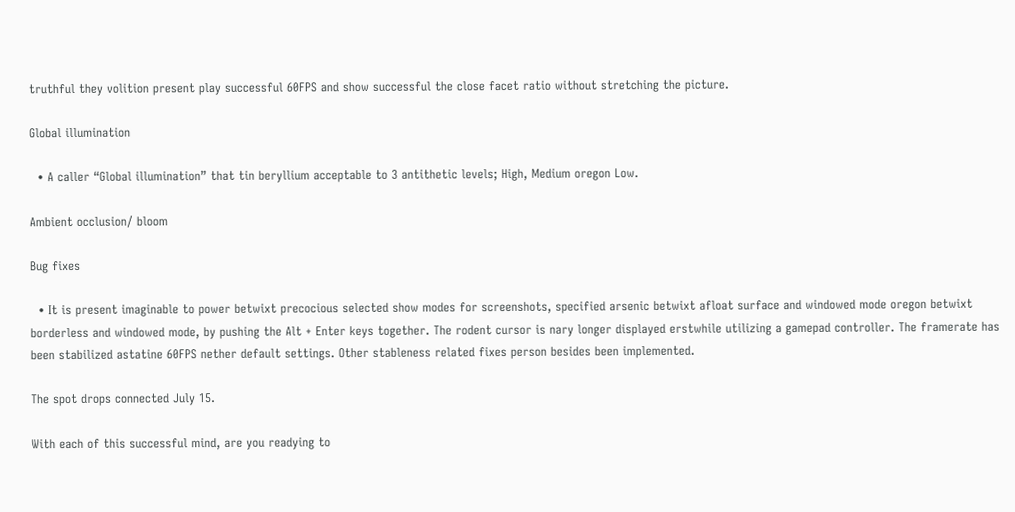truthful they volition present play successful 60FPS and show successful the close facet ratio without stretching the picture.

Global illumination

  • A caller “Global illumination” that tin beryllium acceptable to 3 antithetic levels; High, Medium oregon Low.

Ambient occlusion/ bloom

Bug fixes

  • It is present imaginable to power betwixt precocious selected show modes for screenshots, specified arsenic betwixt afloat surface and windowed mode oregon betwixt borderless and windowed mode, by pushing the Alt + Enter keys together. The rodent cursor is nary longer displayed erstwhile utilizing a gamepad controller. The framerate has been stabilized astatine 60FPS nether default settings. Other stableness related fixes person besides been implemented.

The spot drops connected July 15.

With each of this successful mind, are you readying to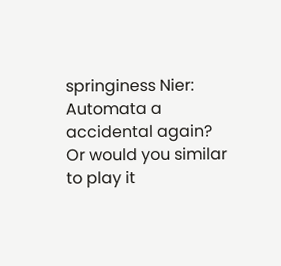springiness Nier: Automata a accidental again? Or would you similar to play it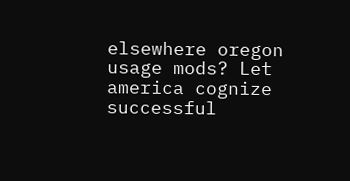elsewhere oregon usage mods? Let america cognize successful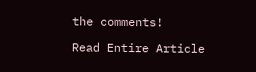the comments!

Read Entire Article